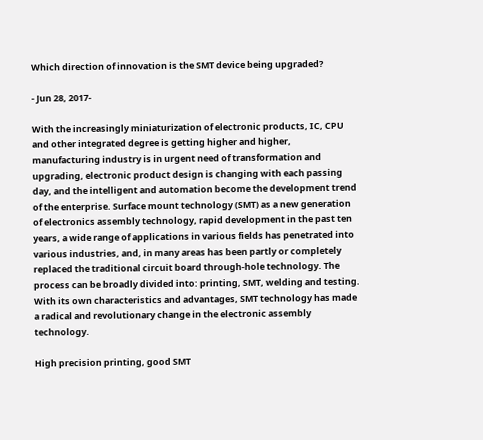Which direction of innovation is the SMT device being upgraded?

- Jun 28, 2017-

With the increasingly miniaturization of electronic products, IC, CPU and other integrated degree is getting higher and higher, manufacturing industry is in urgent need of transformation and upgrading, electronic product design is changing with each passing day, and the intelligent and automation become the development trend of the enterprise. Surface mount technology (SMT) as a new generation of electronics assembly technology, rapid development in the past ten years, a wide range of applications in various fields has penetrated into various industries, and, in many areas has been partly or completely replaced the traditional circuit board through-hole technology. The process can be broadly divided into: printing, SMT, welding and testing. With its own characteristics and advantages, SMT technology has made a radical and revolutionary change in the electronic assembly technology.

High precision printing, good SMT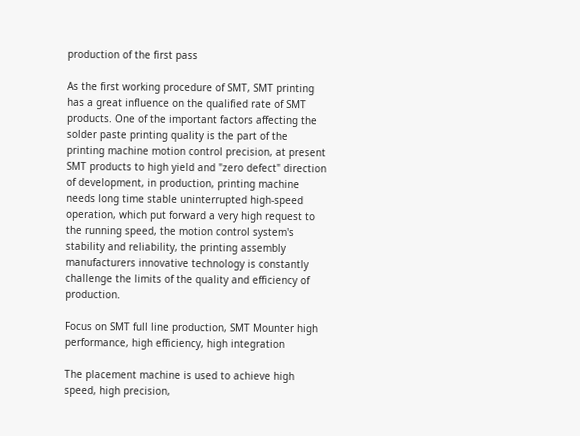production of the first pass

As the first working procedure of SMT, SMT printing has a great influence on the qualified rate of SMT products. One of the important factors affecting the solder paste printing quality is the part of the printing machine motion control precision, at present SMT products to high yield and "zero defect" direction of development, in production, printing machine needs long time stable uninterrupted high-speed operation, which put forward a very high request to the running speed, the motion control system's stability and reliability, the printing assembly manufacturers innovative technology is constantly challenge the limits of the quality and efficiency of production.

Focus on SMT full line production, SMT Mounter high performance, high efficiency, high integration

The placement machine is used to achieve high speed, high precision,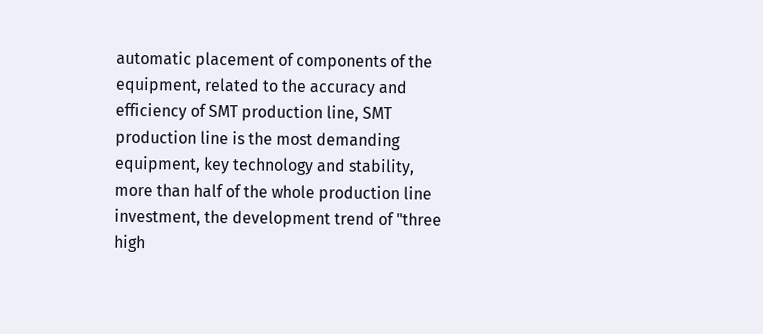automatic placement of components of the equipment, related to the accuracy and efficiency of SMT production line, SMT production line is the most demanding equipment, key technology and stability, more than half of the whole production line investment, the development trend of "three high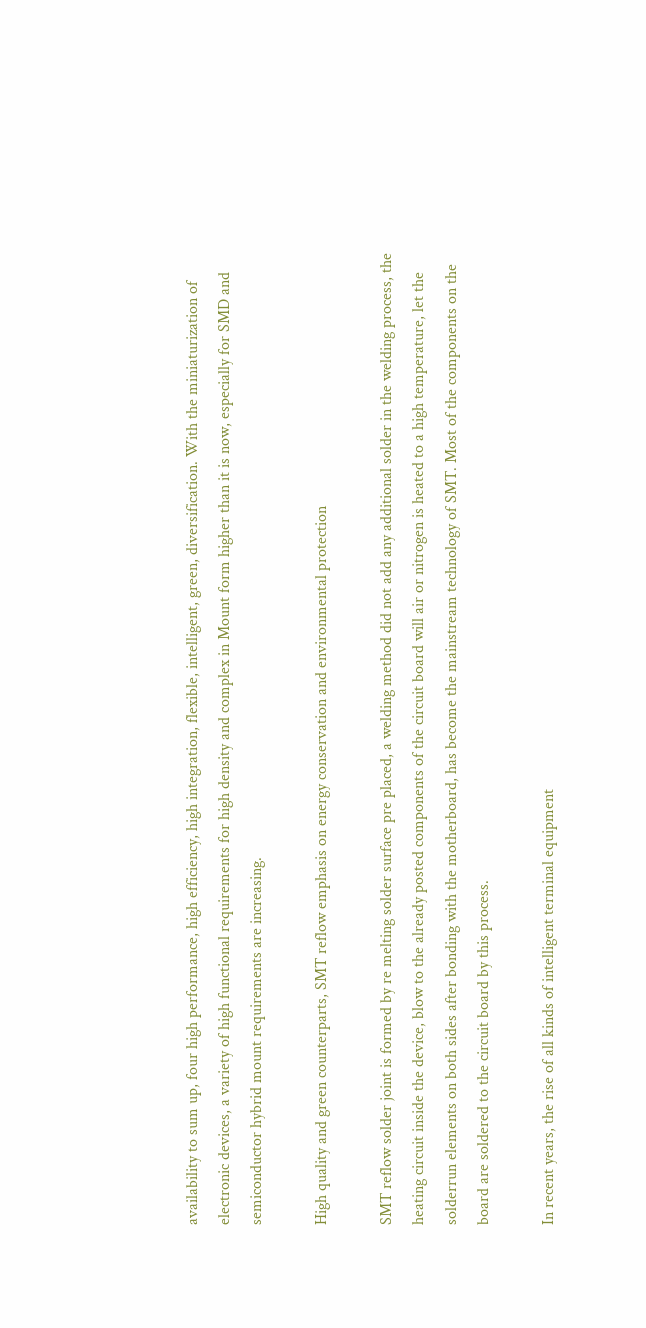availability to sum up, four high performance, high efficiency, high integration, flexible, intelligent, green, diversification. With the miniaturization of electronic devices, a variety of high functional requirements for high density and complex in Mount form higher than it is now, especially for SMD and semiconductor hybrid mount requirements are increasing.

High quality and green counterparts, SMT reflow emphasis on energy conservation and environmental protection

SMT reflow solder joint is formed by re melting solder surface pre placed, a welding method did not add any additional solder in the welding process, the heating circuit inside the device, blow to the already posted components of the circuit board will air or nitrogen is heated to a high temperature, let the solderrun elements on both sides after bonding with the motherboard, has become the mainstream technology of SMT. Most of the components on the board are soldered to the circuit board by this process.

In recent years, the rise of all kinds of intelligent terminal equipment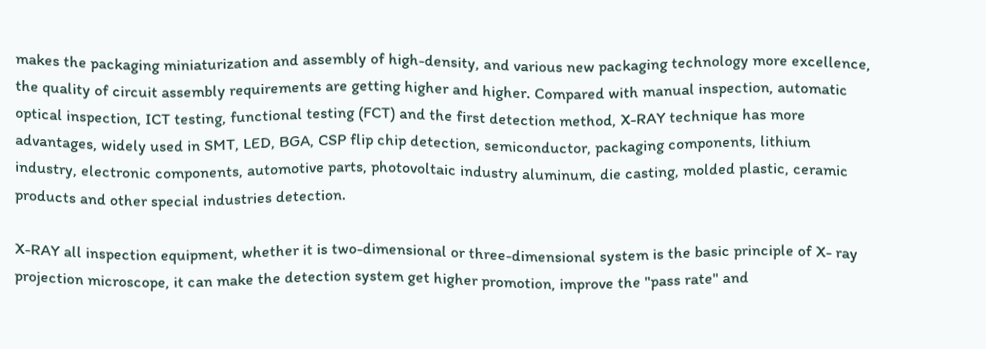makes the packaging miniaturization and assembly of high-density, and various new packaging technology more excellence, the quality of circuit assembly requirements are getting higher and higher. Compared with manual inspection, automatic optical inspection, ICT testing, functional testing (FCT) and the first detection method, X-RAY technique has more advantages, widely used in SMT, LED, BGA, CSP flip chip detection, semiconductor, packaging components, lithium industry, electronic components, automotive parts, photovoltaic industry aluminum, die casting, molded plastic, ceramic products and other special industries detection.

X-RAY all inspection equipment, whether it is two-dimensional or three-dimensional system is the basic principle of X- ray projection microscope, it can make the detection system get higher promotion, improve the "pass rate" and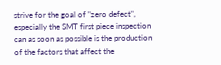strive for the goal of "zero defect", especially the SMT first piece inspection can as soon as possible is the production of the factors that affect the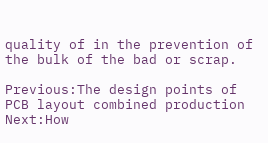quality of in the prevention of the bulk of the bad or scrap.

Previous:The design points of PCB layout combined production Next:How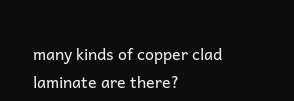many kinds of copper clad laminate are there?